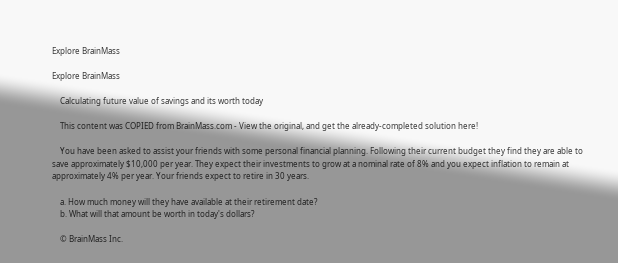Explore BrainMass

Explore BrainMass

    Calculating future value of savings and its worth today

    This content was COPIED from BrainMass.com - View the original, and get the already-completed solution here!

    You have been asked to assist your friends with some personal financial planning. Following their current budget they find they are able to save approximately $10,000 per year. They expect their investments to grow at a nominal rate of 8% and you expect inflation to remain at approximately 4% per year. Your friends expect to retire in 30 years.

    a. How much money will they have available at their retirement date?
    b. What will that amount be worth in today's dollars?

    © BrainMass Inc.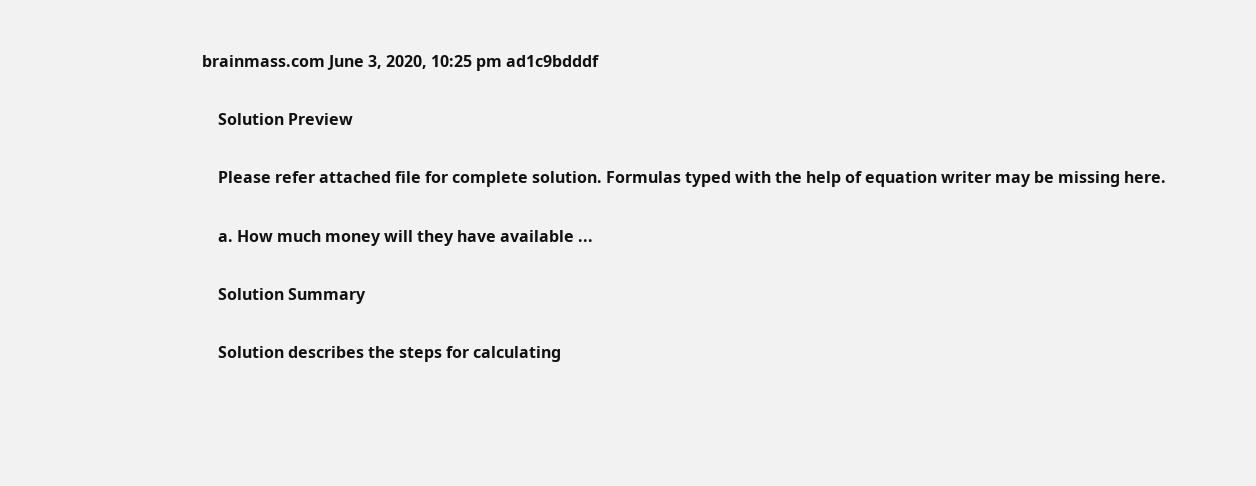brainmass.com June 3, 2020, 10:25 pm ad1c9bdddf

    Solution Preview

    Please refer attached file for complete solution. Formulas typed with the help of equation writer may be missing here.

    a. How much money will they have available ...

    Solution Summary

    Solution describes the steps for calculating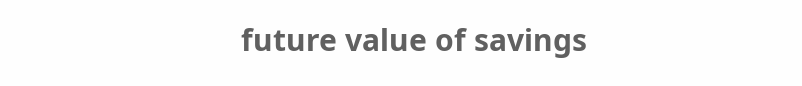future value of savings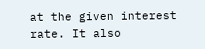at the given interest rate. It also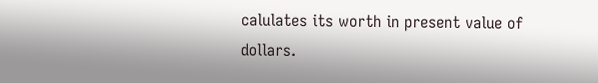calulates its worth in present value of dollars.